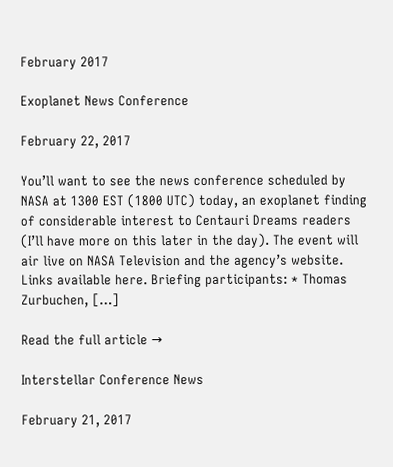February 2017

Exoplanet News Conference

February 22, 2017

You’ll want to see the news conference scheduled by NASA at 1300 EST (1800 UTC) today, an exoplanet finding of considerable interest to Centauri Dreams readers (I’ll have more on this later in the day). The event will air live on NASA Television and the agency’s website. Links available here. Briefing participants: * Thomas Zurbuchen, […]

Read the full article →

Interstellar Conference News

February 21, 2017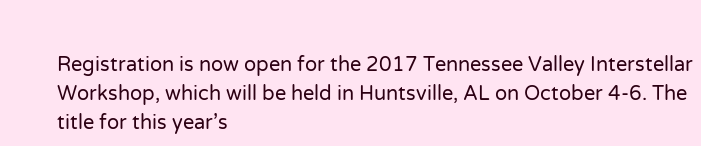Registration is now open for the 2017 Tennessee Valley Interstellar Workshop, which will be held in Huntsville, AL on October 4-6. The title for this year’s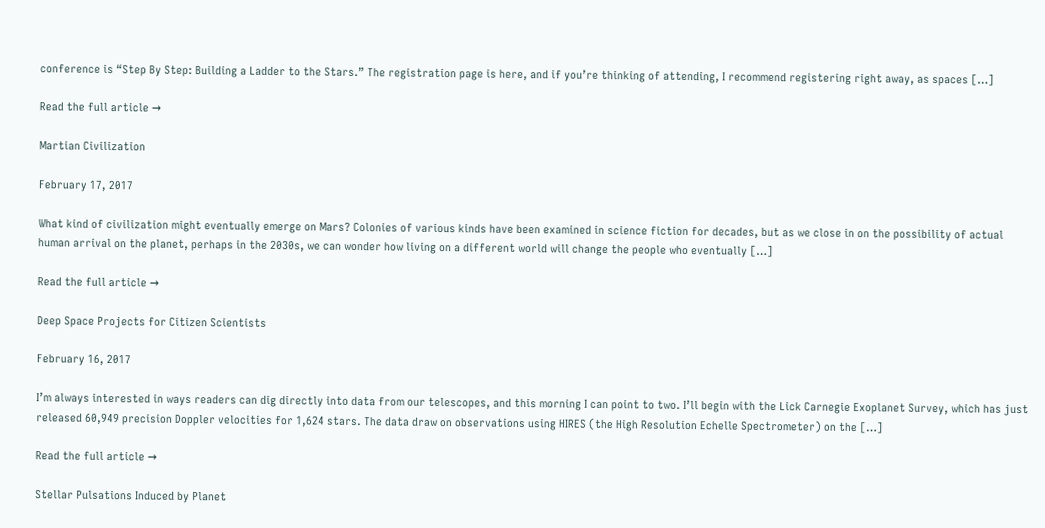conference is “Step By Step: Building a Ladder to the Stars.” The registration page is here, and if you’re thinking of attending, I recommend registering right away, as spaces […]

Read the full article →

Martian Civilization

February 17, 2017

What kind of civilization might eventually emerge on Mars? Colonies of various kinds have been examined in science fiction for decades, but as we close in on the possibility of actual human arrival on the planet, perhaps in the 2030s, we can wonder how living on a different world will change the people who eventually […]

Read the full article →

Deep Space Projects for Citizen Scientists

February 16, 2017

I’m always interested in ways readers can dig directly into data from our telescopes, and this morning I can point to two. I’ll begin with the Lick Carnegie Exoplanet Survey, which has just released 60,949 precision Doppler velocities for 1,624 stars. The data draw on observations using HIRES (the High Resolution Echelle Spectrometer) on the […]

Read the full article →

Stellar Pulsations Induced by Planet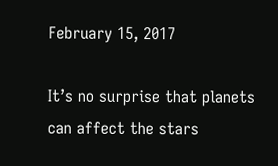February 15, 2017

It’s no surprise that planets can affect the stars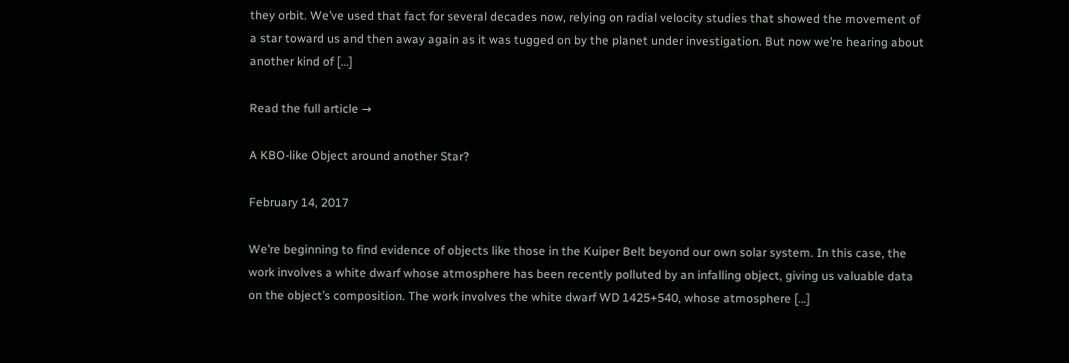they orbit. We’ve used that fact for several decades now, relying on radial velocity studies that showed the movement of a star toward us and then away again as it was tugged on by the planet under investigation. But now we’re hearing about another kind of […]

Read the full article →

A KBO-like Object around another Star?

February 14, 2017

We’re beginning to find evidence of objects like those in the Kuiper Belt beyond our own solar system. In this case, the work involves a white dwarf whose atmosphere has been recently polluted by an infalling object, giving us valuable data on the object’s composition. The work involves the white dwarf WD 1425+540, whose atmosphere […]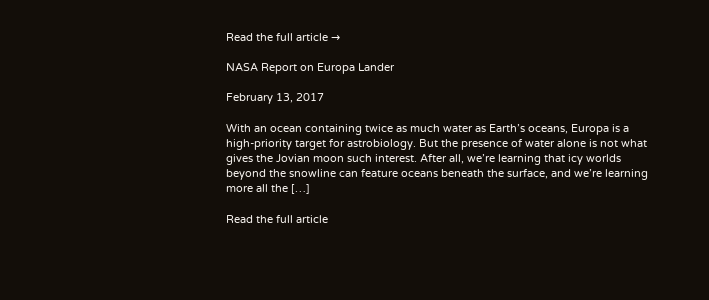Read the full article →

NASA Report on Europa Lander

February 13, 2017

With an ocean containing twice as much water as Earth’s oceans, Europa is a high-priority target for astrobiology. But the presence of water alone is not what gives the Jovian moon such interest. After all, we’re learning that icy worlds beyond the snowline can feature oceans beneath the surface, and we’re learning more all the […]

Read the full article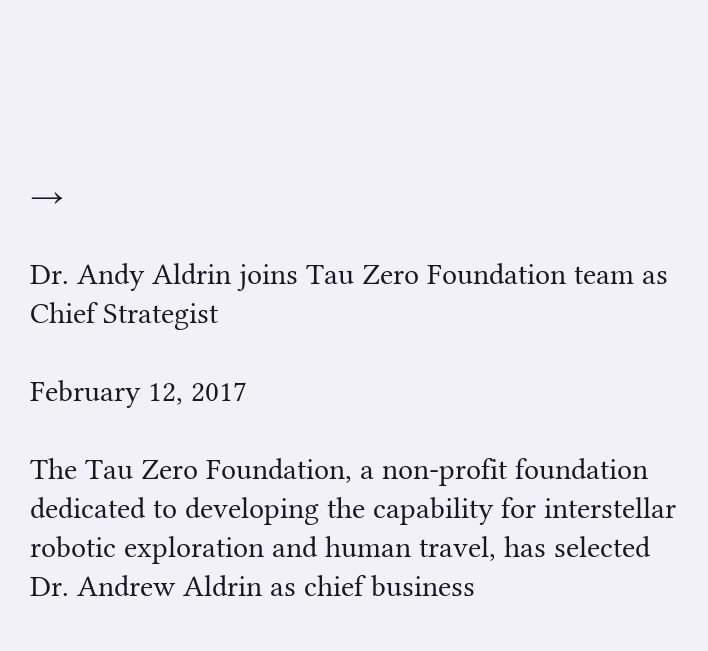→

Dr. Andy Aldrin joins Tau Zero Foundation team as Chief Strategist

February 12, 2017

The Tau Zero Foundation, a non-profit foundation dedicated to developing the capability for interstellar robotic exploration and human travel, has selected Dr. Andrew Aldrin as chief business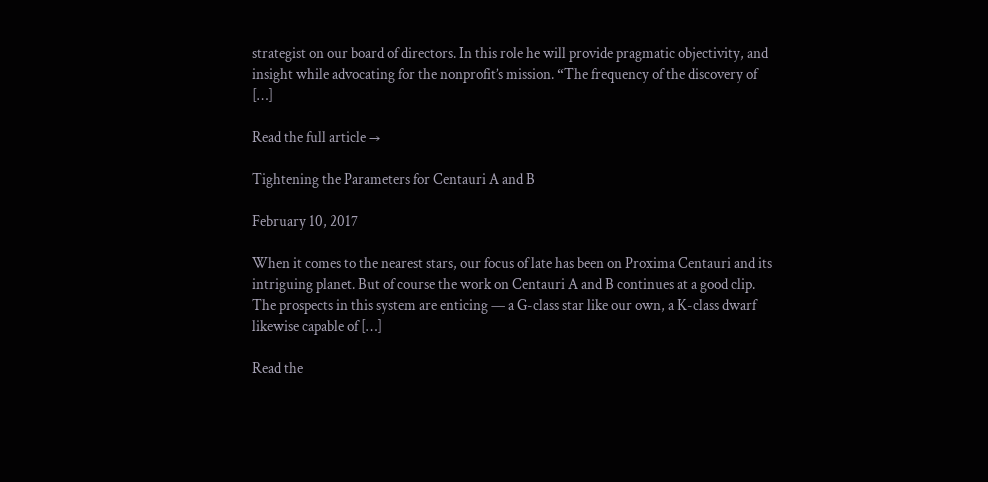strategist on our board of directors. In this role he will provide pragmatic objectivity, and insight while advocating for the nonprofit’s mission. “The frequency of the discovery of […]

Read the full article →

Tightening the Parameters for Centauri A and B

February 10, 2017

When it comes to the nearest stars, our focus of late has been on Proxima Centauri and its intriguing planet. But of course the work on Centauri A and B continues at a good clip. The prospects in this system are enticing — a G-class star like our own, a K-class dwarf likewise capable of […]

Read the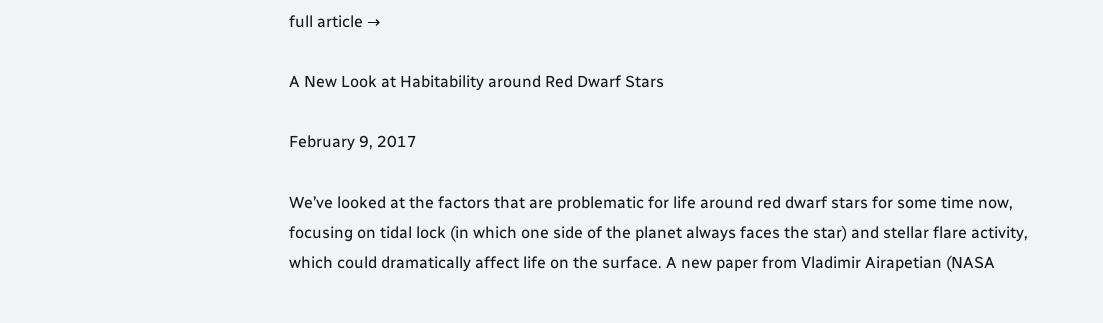full article →

A New Look at Habitability around Red Dwarf Stars

February 9, 2017

We’ve looked at the factors that are problematic for life around red dwarf stars for some time now, focusing on tidal lock (in which one side of the planet always faces the star) and stellar flare activity, which could dramatically affect life on the surface. A new paper from Vladimir Airapetian (NASA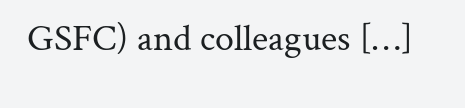GSFC) and colleagues […]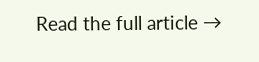Read the full article →